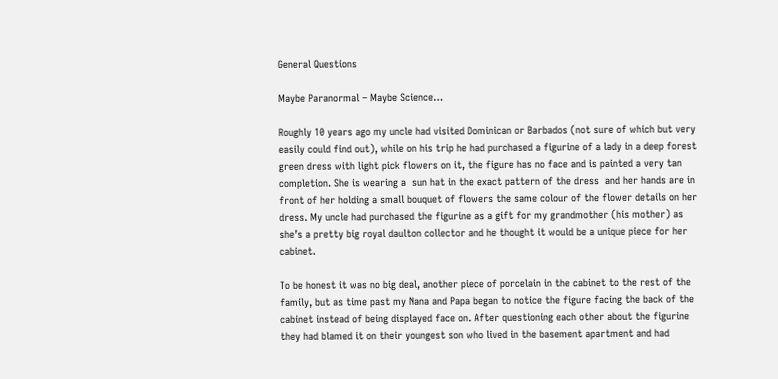General Questions

Maybe Paranormal – Maybe Science…

Roughly 10 years ago my uncle had visited Dominican or Barbados (not sure of which but very easily could find out), while on his trip he had purchased a figurine of a lady in a deep forest green dress with light pick flowers on it, the figure has no face and is painted a very tan completion. She is wearing a  sun hat in the exact pattern of the dress  and her hands are in front of her holding a small bouquet of flowers the same colour of the flower details on her dress. My uncle had purchased the figurine as a gift for my grandmother (his mother) as she’s a pretty big royal daulton collector and he thought it would be a unique piece for her cabinet.

To be honest it was no big deal, another piece of porcelain in the cabinet to the rest of the family, but as time past my Nana and Papa began to notice the figure facing the back of the cabinet instead of being displayed face on. After questioning each other about the figurine they had blamed it on their youngest son who lived in the basement apartment and had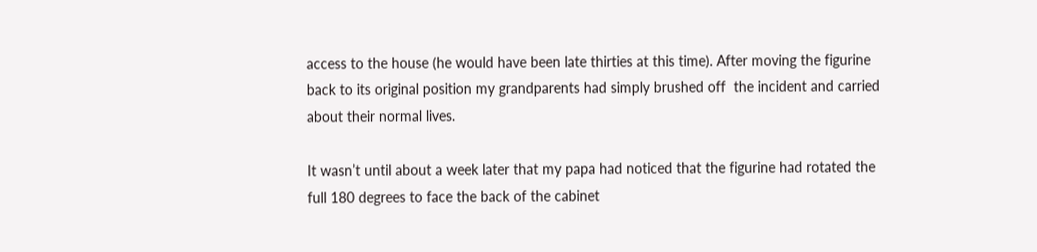access to the house (he would have been late thirties at this time). After moving the figurine back to its original position my grandparents had simply brushed off  the incident and carried about their normal lives.

It wasn’t until about a week later that my papa had noticed that the figurine had rotated the full 180 degrees to face the back of the cabinet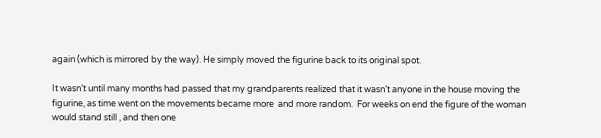again (which is mirrored by the way). He simply moved the figurine back to its original spot.

It wasn’t until many months had passed that my grandparents realized that it wasn’t anyone in the house moving the figurine, as time went on the movements became more  and more random.  For weeks on end the figure of the woman would stand still , and then one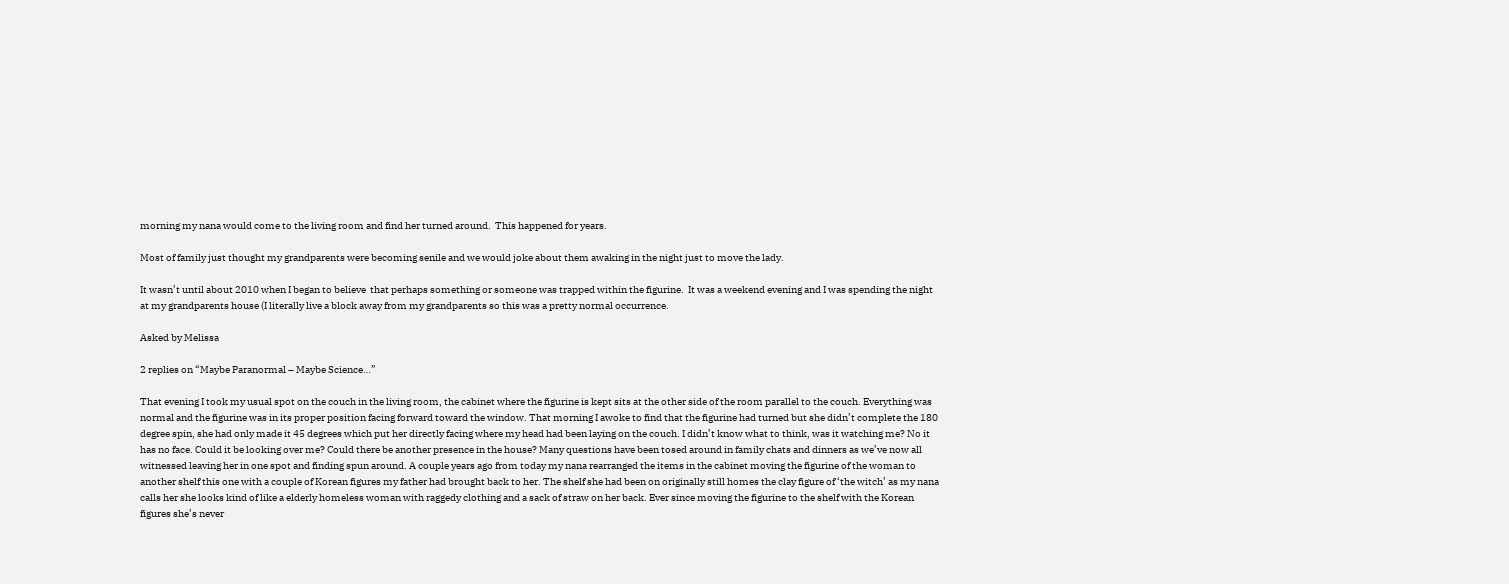morning my nana would come to the living room and find her turned around.  This happened for years.

Most of family just thought my grandparents were becoming senile and we would joke about them awaking in the night just to move the lady.

It wasn’t until about 2010 when I began to believe  that perhaps something or someone was trapped within the figurine.  It was a weekend evening and I was spending the night at my grandparents house (I literally live a block away from my grandparents so this was a pretty normal occurrence.

Asked by Melissa

2 replies on “Maybe Paranormal – Maybe Science…”

That evening I took my usual spot on the couch in the living room, the cabinet where the figurine is kept sits at the other side of the room parallel to the couch. Everything was normal and the figurine was in its proper position facing forward toward the window. That morning I awoke to find that the figurine had turned but she didn’t complete the 180 degree spin, she had only made it 45 degrees which put her directly facing where my head had been laying on the couch. I didn’t know what to think, was it watching me? No it has no face. Could it be looking over me? Could there be another presence in the house? Many questions have been tosed around in family chats and dinners as we’ve now all witnessed leaving her in one spot and finding spun around. A couple years ago from today my nana rearranged the items in the cabinet moving the figurine of the woman to another shelf this one with a couple of Korean figures my father had brought back to her. The shelf she had been on originally still homes the clay figure of ‘the witch’ as my nana calls her she looks kind of like a elderly homeless woman with raggedy clothing and a sack of straw on her back. Ever since moving the figurine to the shelf with the Korean figures she’s never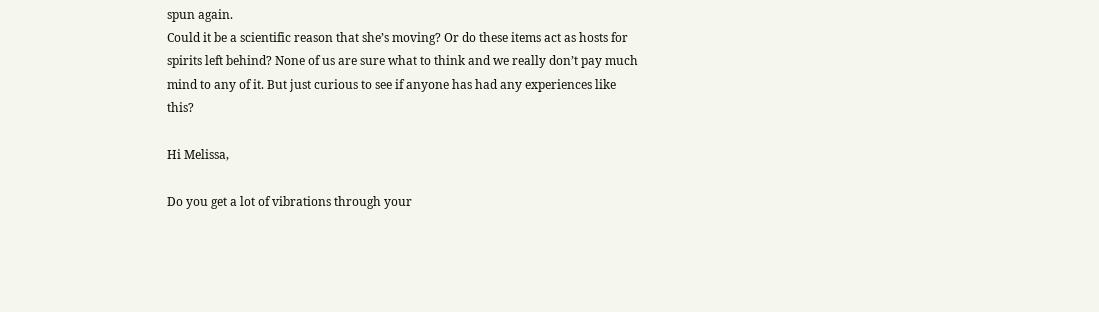spun again.
Could it be a scientific reason that she’s moving? Or do these items act as hosts for spirits left behind? None of us are sure what to think and we really don’t pay much mind to any of it. But just curious to see if anyone has had any experiences like this?

Hi Melissa,

Do you get a lot of vibrations through your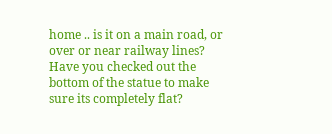home .. is it on a main road, or over or near railway lines? Have you checked out the bottom of the statue to make sure its completely flat?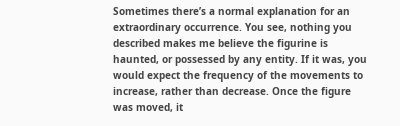Sometimes there’s a normal explanation for an extraordinary occurrence. You see, nothing you described makes me believe the figurine is haunted, or possessed by any entity. If it was, you would expect the frequency of the movements to increase, rather than decrease. Once the figure was moved, it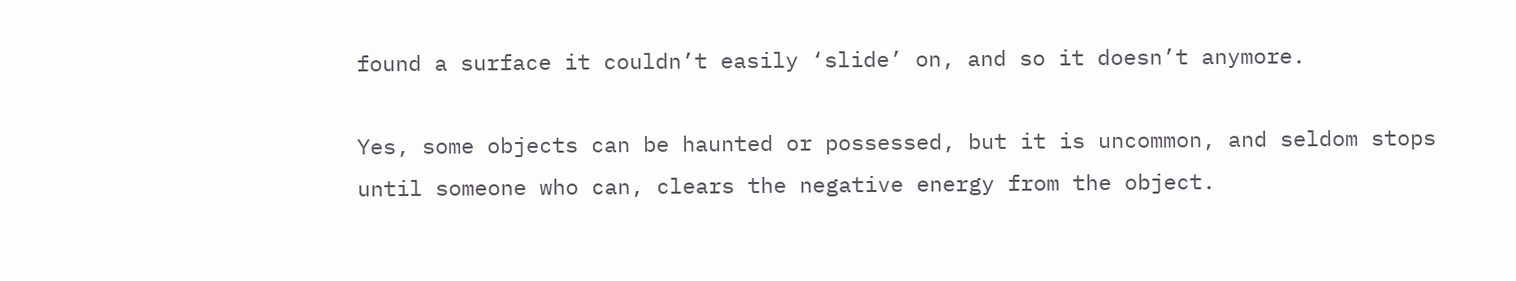found a surface it couldn’t easily ‘slide’ on, and so it doesn’t anymore.

Yes, some objects can be haunted or possessed, but it is uncommon, and seldom stops until someone who can, clears the negative energy from the object.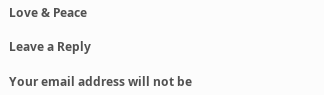Love & Peace

Leave a Reply

Your email address will not be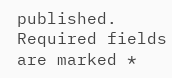published. Required fields are marked *